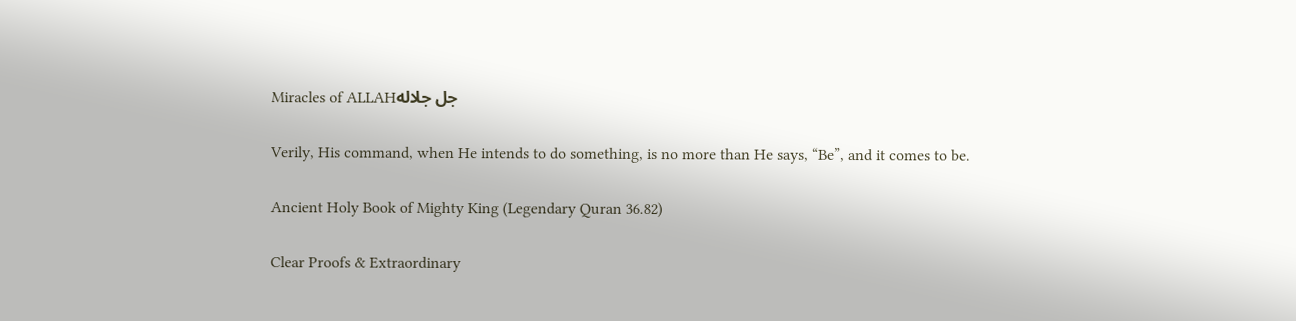Miracles of ALLAHجل جلاله

Verily, His command, when He intends to do something, is no more than He says, “Be”, and it comes to be.

Ancient Holy Book of Mighty King (Legendary Quran 36.82)

Clear Proofs & Extraordinary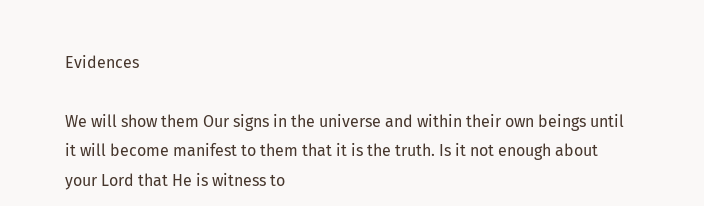Evidences

We will show them Our signs in the universe and within their own beings until it will become manifest to them that it is the truth. Is it not enough about your Lord that He is witness to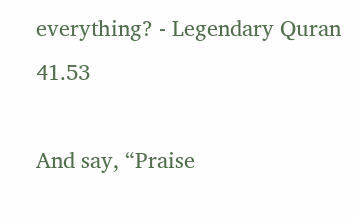everything? - Legendary Quran 41.53

And say, “Praise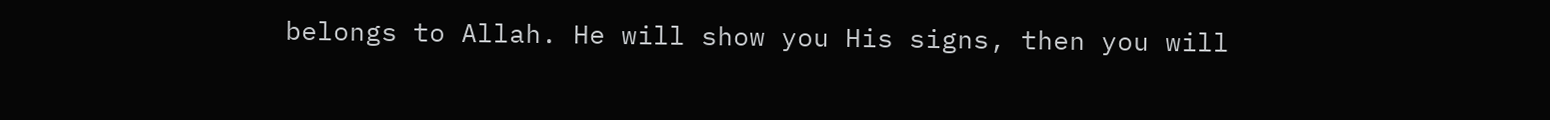belongs to Allah. He will show you His signs, then you will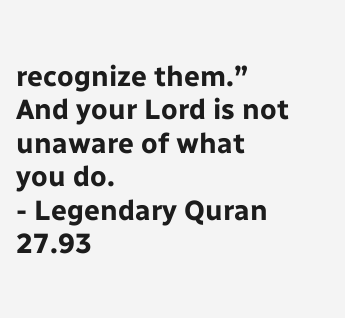recognize them.”
And your Lord is not unaware of what you do.
- Legendary Quran 27.93